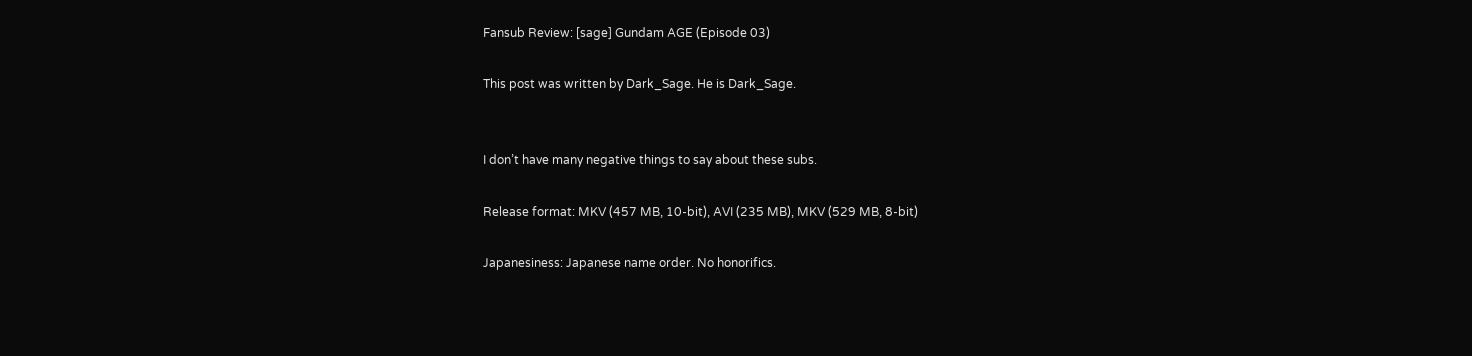Fansub Review: [sage] Gundam AGE (Episode 03)

This post was written by Dark_Sage. He is Dark_Sage.


I don’t have many negative things to say about these subs.

Release format: MKV (457 MB, 10-bit), AVI (235 MB), MKV (529 MB, 8-bit)

Japanesiness: Japanese name order. No honorifics.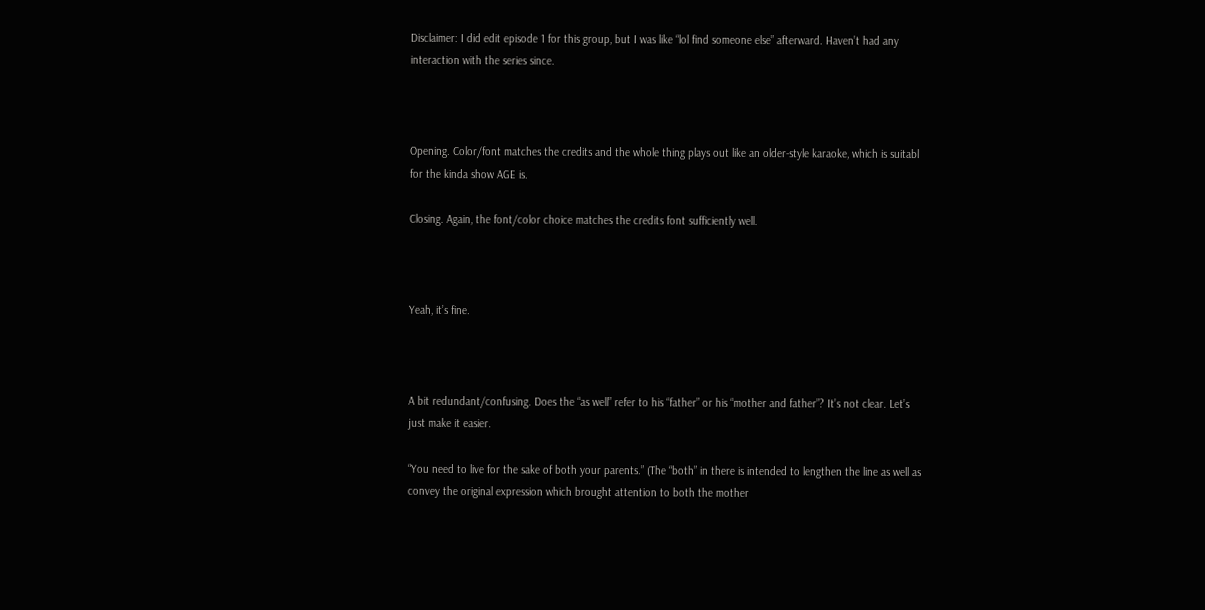Disclaimer: I did edit episode 1 for this group, but I was like “lol find someone else” afterward. Haven’t had any interaction with the series since.



Opening. Color/font matches the credits and the whole thing plays out like an older-style karaoke, which is suitabl for the kinda show AGE is.

Closing. Again, the font/color choice matches the credits font sufficiently well.



Yeah, it’s fine.



A bit redundant/confusing. Does the “as well” refer to his “father” or his “mother and father”? It’s not clear. Let’s just make it easier.

“You need to live for the sake of both your parents.” (The “both” in there is intended to lengthen the line as well as convey the original expression which brought attention to both the mother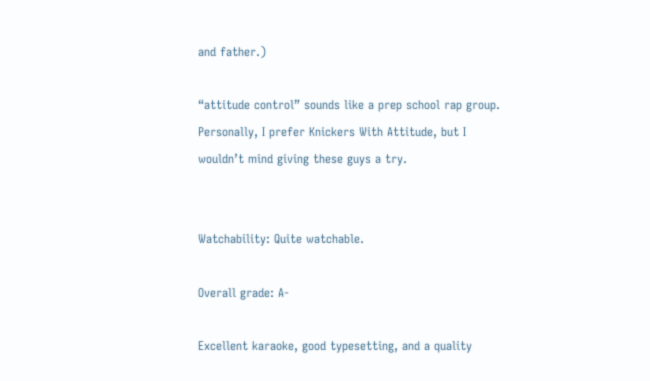and father.)

“attitude control” sounds like a prep school rap group. Personally, I prefer Knickers With Attitude, but I wouldn’t mind giving these guys a try.


Watchability: Quite watchable.

Overall grade: A-

Excellent karaoke, good typesetting, and a quality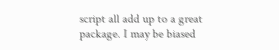script all add up to a great package. I may be biased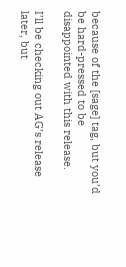because of the [sage] tag, but you’d be hard-pressed to be disappointed with this release.

I’ll be checking out AG’s release later, but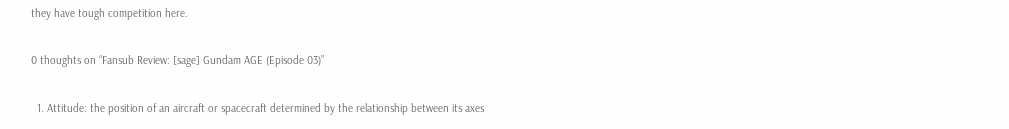they have tough competition here.

0 thoughts on “Fansub Review: [sage] Gundam AGE (Episode 03)”

  1. Attitude: the position of an aircraft or spacecraft determined by the relationship between its axes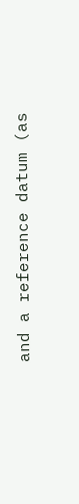and a reference datum (as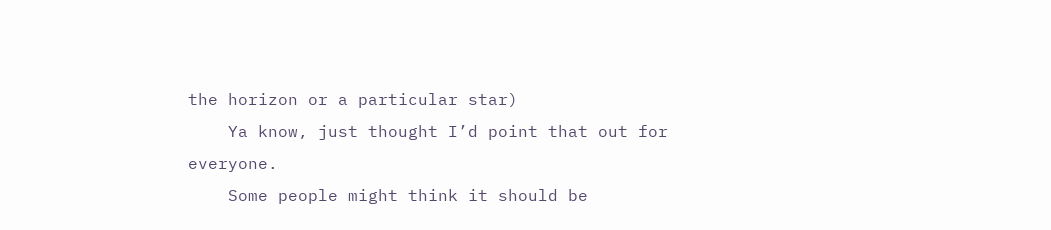the horizon or a particular star)
    Ya know, just thought I’d point that out for everyone.
    Some people might think it should be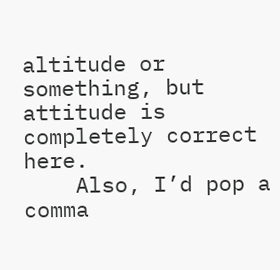altitude or something, but attitude is completely correct here.
    Also, I’d pop a comma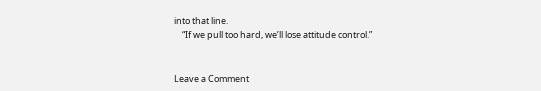into that line.
    “If we pull too hard, we’ll lose attitude control.”


Leave a Comment